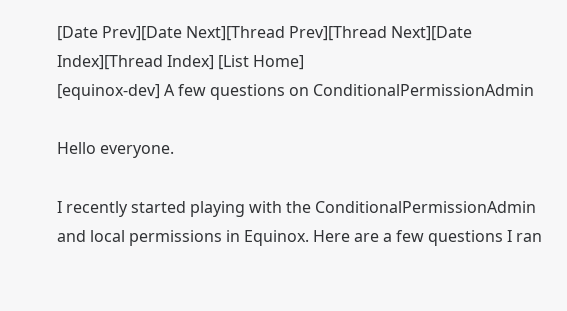[Date Prev][Date Next][Thread Prev][Thread Next][Date Index][Thread Index] [List Home]
[equinox-dev] A few questions on ConditionalPermissionAdmin

Hello everyone.

I recently started playing with the ConditionalPermissionAdmin and local permissions in Equinox. Here are a few questions I ran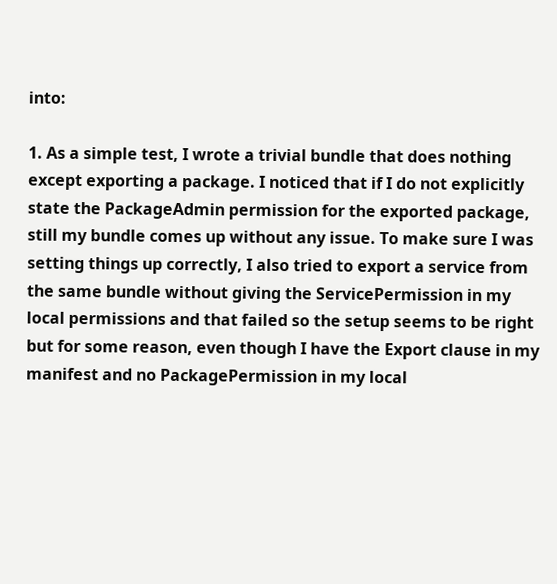into:

1. As a simple test, I wrote a trivial bundle that does nothing except exporting a package. I noticed that if I do not explicitly state the PackageAdmin permission for the exported package, still my bundle comes up without any issue. To make sure I was setting things up correctly, I also tried to export a service from the same bundle without giving the ServicePermission in my local permissions and that failed so the setup seems to be right but for some reason, even though I have the Export clause in my manifest and no PackagePermission in my local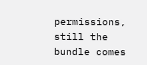permissions, still the bundle comes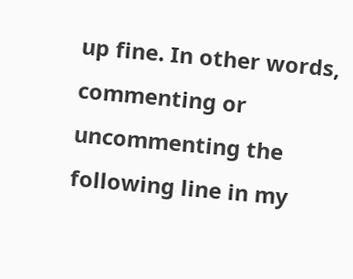up fine. In other words, commenting or uncommenting the following line in my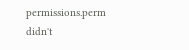permissions.perm didn't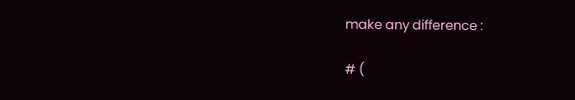make any difference :

# (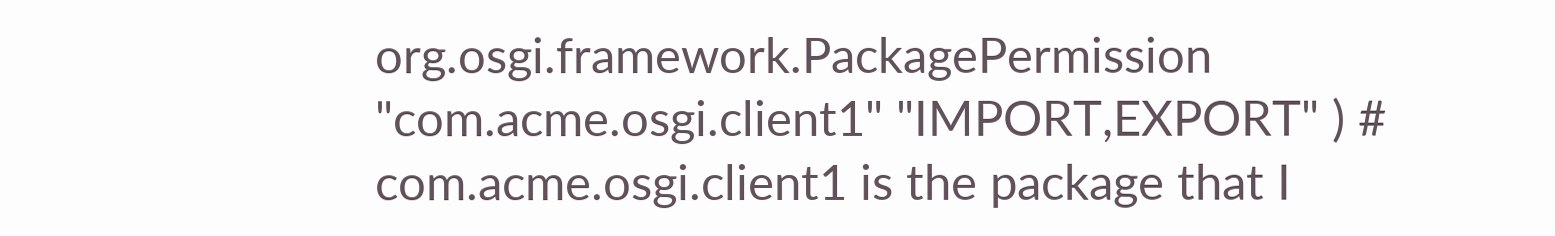org.osgi.framework.PackagePermission "com.acme.osgi.client1" "IMPORT,EXPORT" ) # com.acme.osgi.client1 is the package that I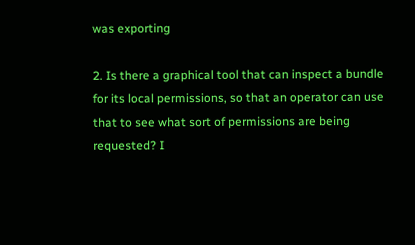was exporting

2. Is there a graphical tool that can inspect a bundle for its local permissions, so that an operator can use that to see what sort of permissions are being requested? I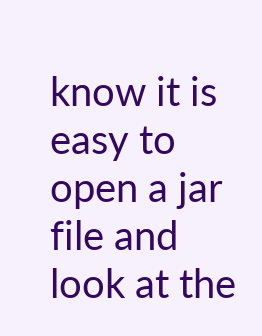know it is easy to open a jar file and look at the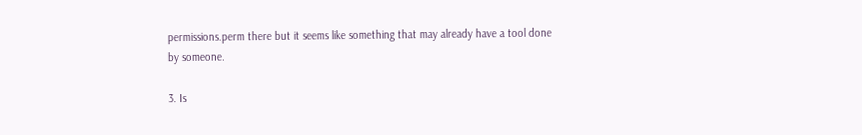permissions.perm there but it seems like something that may already have a tool done by someone.

3. Is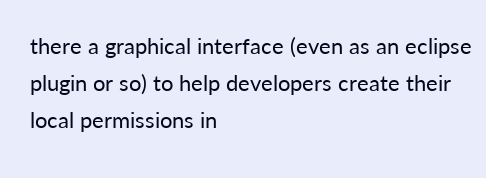there a graphical interface (even as an eclipse plugin or so) to help developers create their local permissions in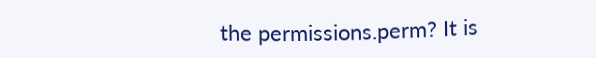the permissions.perm? It is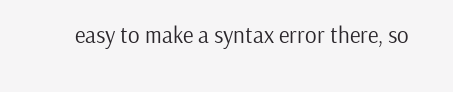easy to make a syntax error there, so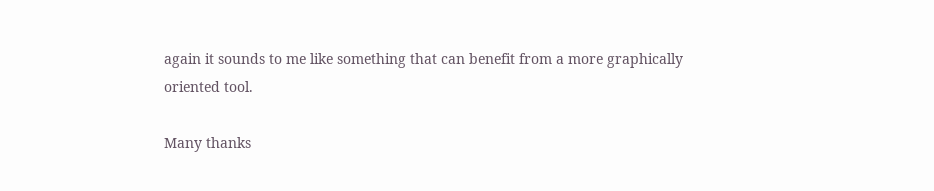again it sounds to me like something that can benefit from a more graphically oriented tool.

Many thanks